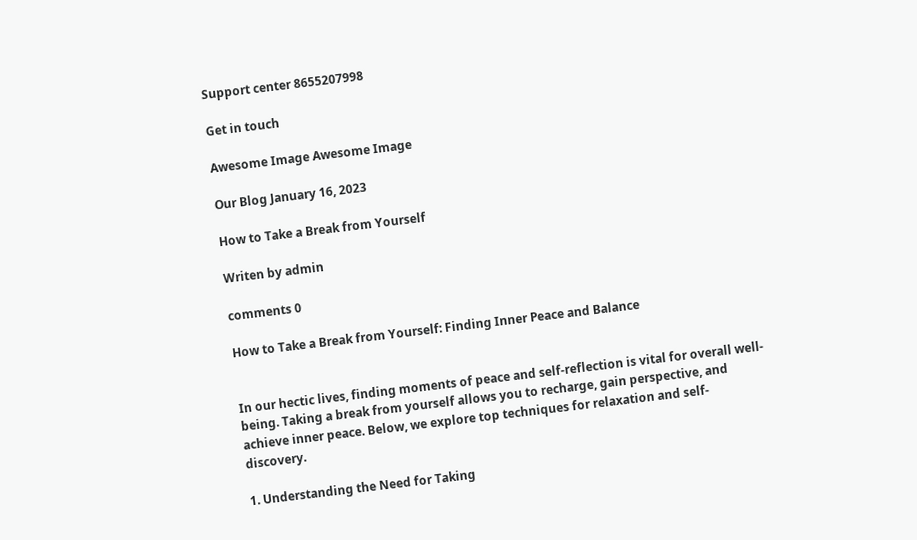Support center 8655207998

Get in touch

Awesome Image Awesome Image

Our Blog January 16, 2023

How to Take a Break from Yourself

Writen by admin

comments 0

How to Take a Break from Yourself: Finding Inner Peace and Balance


In our hectic lives, finding moments of peace and self-reflection is vital for overall well-being. Taking a break from yourself allows you to recharge, gain perspective, and achieve inner peace. Below, we explore top techniques for relaxation and self-discovery.

1. Understanding the Need for Taking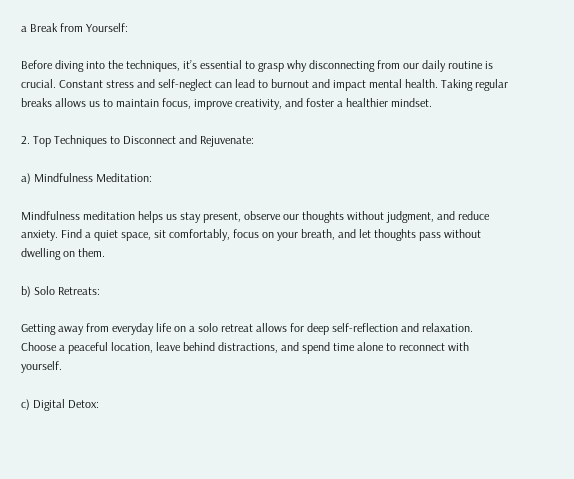a Break from Yourself:

Before diving into the techniques, it’s essential to grasp why disconnecting from our daily routine is crucial. Constant stress and self-neglect can lead to burnout and impact mental health. Taking regular breaks allows us to maintain focus, improve creativity, and foster a healthier mindset.

2. Top Techniques to Disconnect and Rejuvenate:

a) Mindfulness Meditation:

Mindfulness meditation helps us stay present, observe our thoughts without judgment, and reduce anxiety. Find a quiet space, sit comfortably, focus on your breath, and let thoughts pass without dwelling on them.

b) Solo Retreats:

Getting away from everyday life on a solo retreat allows for deep self-reflection and relaxation. Choose a peaceful location, leave behind distractions, and spend time alone to reconnect with yourself.

c) Digital Detox: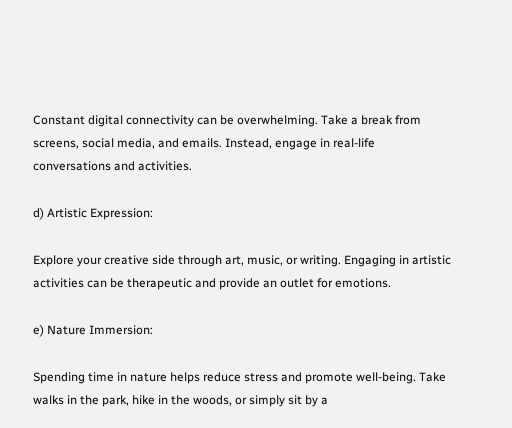Constant digital connectivity can be overwhelming. Take a break from screens, social media, and emails. Instead, engage in real-life conversations and activities.

d) Artistic Expression:

Explore your creative side through art, music, or writing. Engaging in artistic activities can be therapeutic and provide an outlet for emotions.

e) Nature Immersion:

Spending time in nature helps reduce stress and promote well-being. Take walks in the park, hike in the woods, or simply sit by a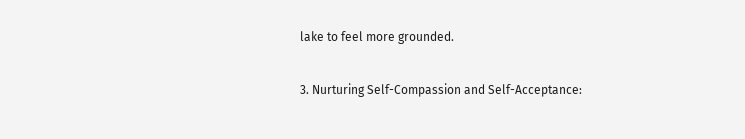lake to feel more grounded.

3. Nurturing Self-Compassion and Self-Acceptance: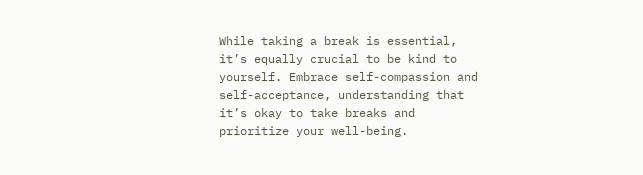While taking a break is essential, it’s equally crucial to be kind to yourself. Embrace self-compassion and self-acceptance, understanding that it’s okay to take breaks and prioritize your well-being.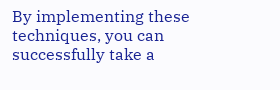By implementing these techniques, you can successfully take a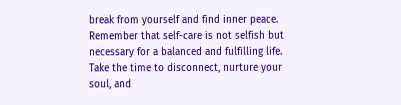break from yourself and find inner peace. Remember that self-care is not selfish but necessary for a balanced and fulfilling life. Take the time to disconnect, nurture your soul, and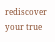rediscover your true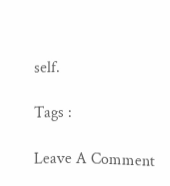self.

Tags :

Leave A Comment